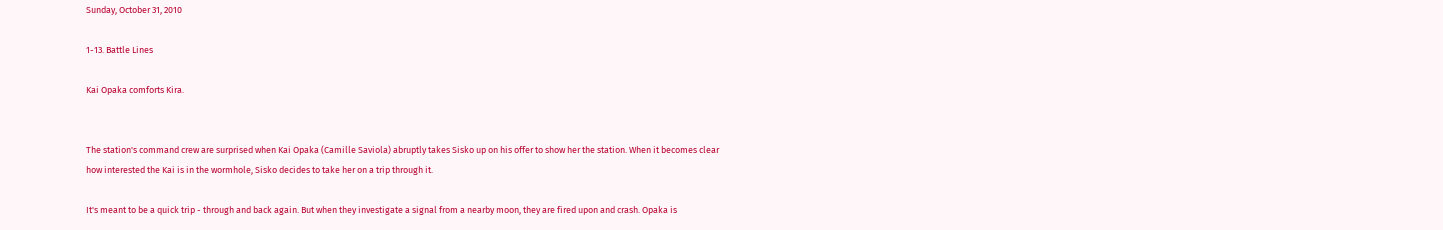Sunday, October 31, 2010

1-13. Battle Lines

Kai Opaka comforts Kira.


The station's command crew are surprised when Kai Opaka (Camille Saviola) abruptly takes Sisko up on his offer to show her the station. When it becomes clear how interested the Kai is in the wormhole, Sisko decides to take her on a trip through it.

It's meant to be a quick trip - through and back again. But when they investigate a signal from a nearby moon, they are fired upon and crash. Opaka is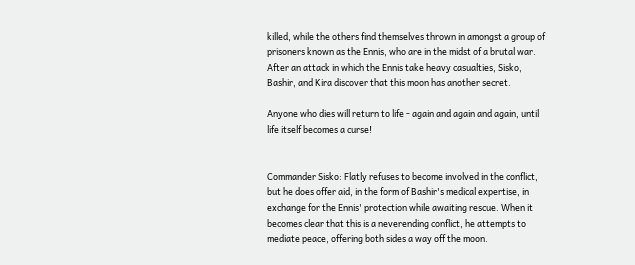killed, while the others find themselves thrown in amongst a group of prisoners known as the Ennis, who are in the midst of a brutal war. After an attack in which the Ennis take heavy casualties, Sisko, Bashir, and Kira discover that this moon has another secret.

Anyone who dies will return to life - again and again and again, until life itself becomes a curse!


Commander Sisko: Flatly refuses to become involved in the conflict, but he does offer aid, in the form of Bashir's medical expertise, in exchange for the Ennis' protection while awaiting rescue. When it becomes clear that this is a neverending conflict, he attempts to mediate peace, offering both sides a way off the moon.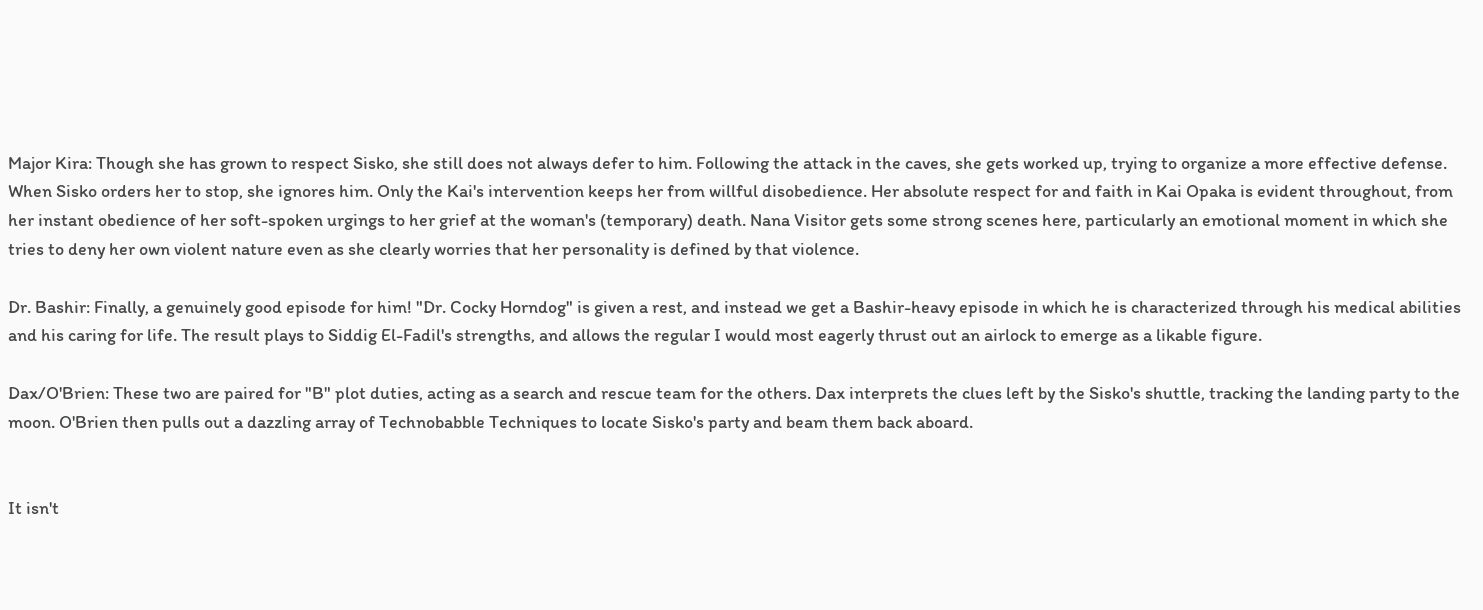Major Kira: Though she has grown to respect Sisko, she still does not always defer to him. Following the attack in the caves, she gets worked up, trying to organize a more effective defense. When Sisko orders her to stop, she ignores him. Only the Kai's intervention keeps her from willful disobedience. Her absolute respect for and faith in Kai Opaka is evident throughout, from her instant obedience of her soft-spoken urgings to her grief at the woman's (temporary) death. Nana Visitor gets some strong scenes here, particularly an emotional moment in which she tries to deny her own violent nature even as she clearly worries that her personality is defined by that violence.

Dr. Bashir: Finally, a genuinely good episode for him! "Dr. Cocky Horndog" is given a rest, and instead we get a Bashir-heavy episode in which he is characterized through his medical abilities and his caring for life. The result plays to Siddig El-Fadil's strengths, and allows the regular I would most eagerly thrust out an airlock to emerge as a likable figure.

Dax/O'Brien: These two are paired for "B" plot duties, acting as a search and rescue team for the others. Dax interprets the clues left by the Sisko's shuttle, tracking the landing party to the moon. O'Brien then pulls out a dazzling array of Technobabble Techniques to locate Sisko's party and beam them back aboard.


It isn't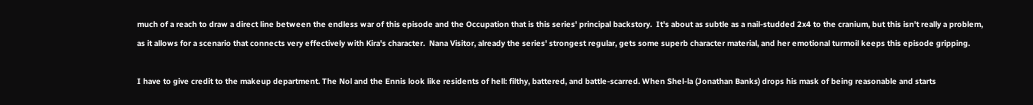much of a reach to draw a direct line between the endless war of this episode and the Occupation that is this series' principal backstory.  It's about as subtle as a nail-studded 2x4 to the cranium, but this isn't really a problem, as it allows for a scenario that connects very effectively with Kira's character.  Nana Visitor, already the series' strongest regular, gets some superb character material, and her emotional turmoil keeps this episode gripping.

I have to give credit to the makeup department. The Nol and the Ennis look like residents of hell: filthy, battered, and battle-scarred. When Shel-la (Jonathan Banks) drops his mask of being reasonable and starts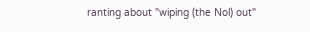ranting about "wiping (the Nol) out"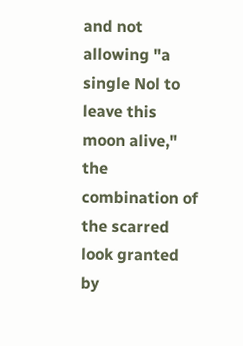and not allowing "a single Nol to leave this moon alive," the combination of the scarred look granted by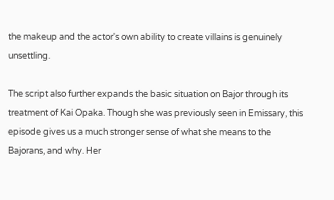the makeup and the actor's own ability to create villains is genuinely unsettling.

The script also further expands the basic situation on Bajor through its treatment of Kai Opaka. Though she was previously seen in Emissary, this episode gives us a much stronger sense of what she means to the Bajorans, and why. Her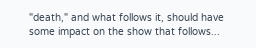"death," and what follows it, should have some impact on the show that follows...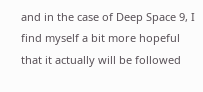and in the case of Deep Space 9, I find myself a bit more hopeful that it actually will be followed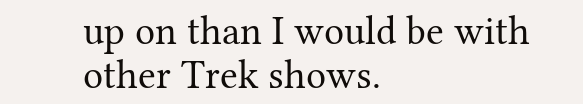up on than I would be with other Trek shows.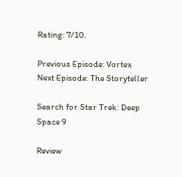Rating: 7/10.

Previous Episode: Vortex
Next Episode: The Storyteller

Search for Star Trek: Deep Space 9

Review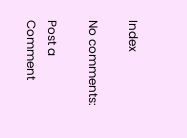Index

No comments:

Post a Comment